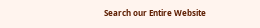Search our Entire Website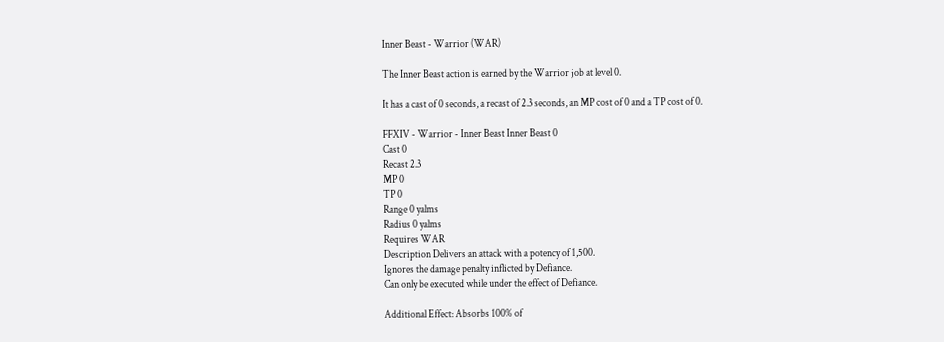Inner Beast - Warrior (WAR)

The Inner Beast action is earned by the Warrior job at level 0.

It has a cast of 0 seconds, a recast of 2.3 seconds, an MP cost of 0 and a TP cost of 0.

FFXIV - Warrior - Inner Beast Inner Beast 0
Cast 0
Recast 2.3
MP 0
TP 0
Range 0 yalms
Radius 0 yalms
Requires WAR
Description Delivers an attack with a potency of 1,500.
Ignores the damage penalty inflicted by Defiance.
Can only be executed while under the effect of Defiance.

Additional Effect: Absorbs 100% of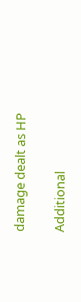damage dealt as HP

Additional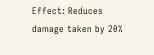Effect: Reduces damage taken by 20%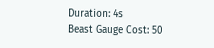Duration: 4s
Beast Gauge Cost: 50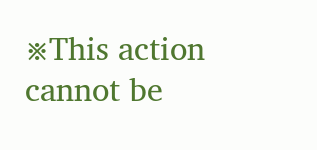※This action cannot be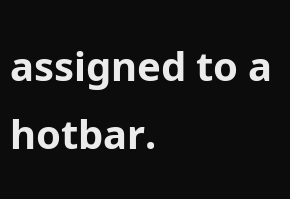assigned to a hotbar.